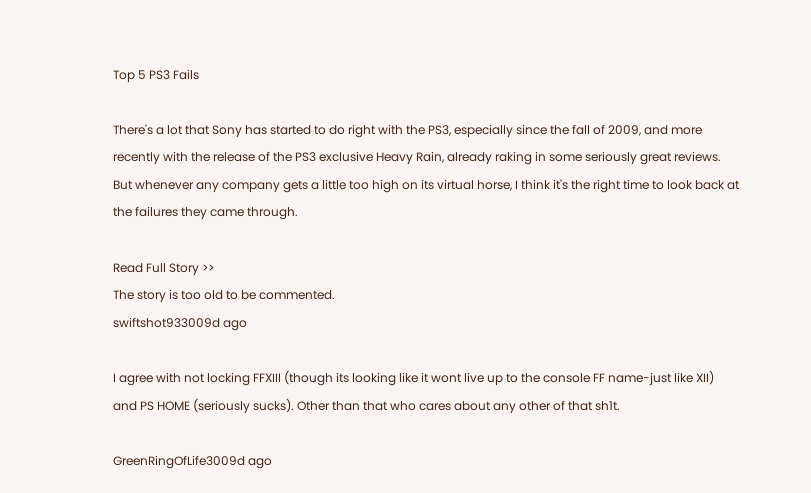Top 5 PS3 Fails

There's a lot that Sony has started to do right with the PS3, especially since the fall of 2009, and more recently with the release of the PS3 exclusive Heavy Rain, already raking in some seriously great reviews. But whenever any company gets a little too high on its virtual horse, I think it's the right time to look back at the failures they came through.

Read Full Story >>
The story is too old to be commented.
swiftshot933009d ago

I agree with not locking FFXIII (though its looking like it wont live up to the console FF name-just like XII) and PS HOME (seriously sucks). Other than that who cares about any other of that sh1t.

GreenRingOfLife3009d ago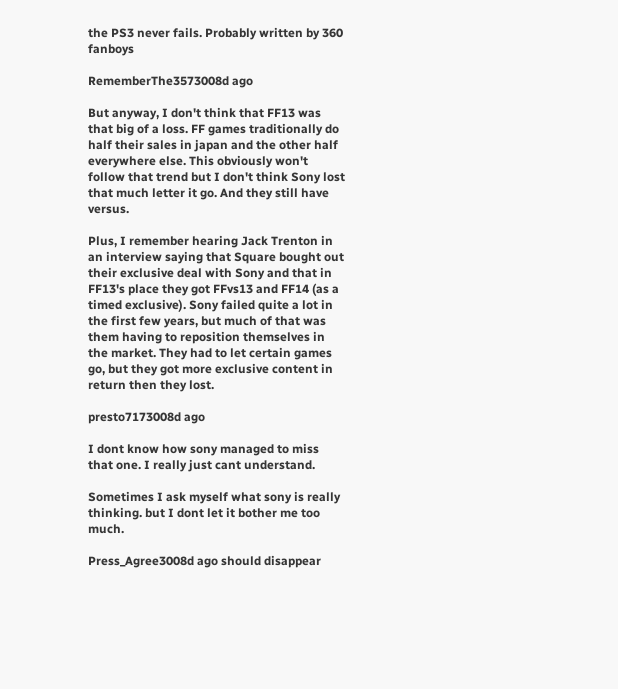the PS3 never fails. Probably written by 360 fanboys

RememberThe3573008d ago

But anyway, I don't think that FF13 was that big of a loss. FF games traditionally do half their sales in japan and the other half everywhere else. This obviously won't follow that trend but I don't think Sony lost that much letter it go. And they still have versus.

Plus, I remember hearing Jack Trenton in an interview saying that Square bought out their exclusive deal with Sony and that in FF13's place they got FFvs13 and FF14 (as a timed exclusive). Sony failed quite a lot in the first few years, but much of that was them having to reposition themselves in the market. They had to let certain games go, but they got more exclusive content in return then they lost.

presto7173008d ago

I dont know how sony managed to miss that one. I really just cant understand.

Sometimes I ask myself what sony is really thinking. but I dont let it bother me too much.

Press_Agree3008d ago should disappear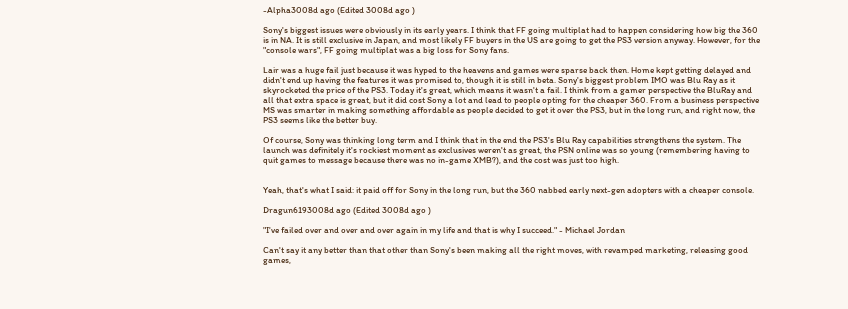-Alpha3008d ago (Edited 3008d ago )

Sony's biggest issues were obviously in its early years. I think that FF going multiplat had to happen considering how big the 360 is in NA. It is still exclusive in Japan, and most likely FF buyers in the US are going to get the PS3 version anyway. However, for the "console wars", FF going multiplat was a big loss for Sony fans.

Lair was a huge fail just because it was hyped to the heavens and games were sparse back then. Home kept getting delayed and didn't end up having the features it was promised to, though it is still in beta. Sony's biggest problem IMO was Blu Ray as it skyrocketed the price of the PS3. Today it's great, which means it wasn't a fail. I think from a gamer perspective the BluRay and all that extra space is great, but it did cost Sony a lot and lead to people opting for the cheaper 360. From a business perspective MS was smarter in making something affordable as people decided to get it over the PS3, but in the long run, and right now, the PS3 seems like the better buy.

Of course, Sony was thinking long term and I think that in the end the PS3's Blu Ray capabilities strengthens the system. The launch was definitely it's rockiest moment as exclusives weren't as great, the PSN online was so young (remembering having to quit games to message because there was no in-game XMB?), and the cost was just too high.


Yeah, that's what I said: it paid off for Sony in the long run, but the 360 nabbed early next-gen adopters with a cheaper console.

Dragun6193008d ago (Edited 3008d ago )

"I've failed over and over and over again in my life and that is why I succeed." - Michael Jordan

Can't say it any better than that other than Sony's been making all the right moves, with revamped marketing, releasing good games,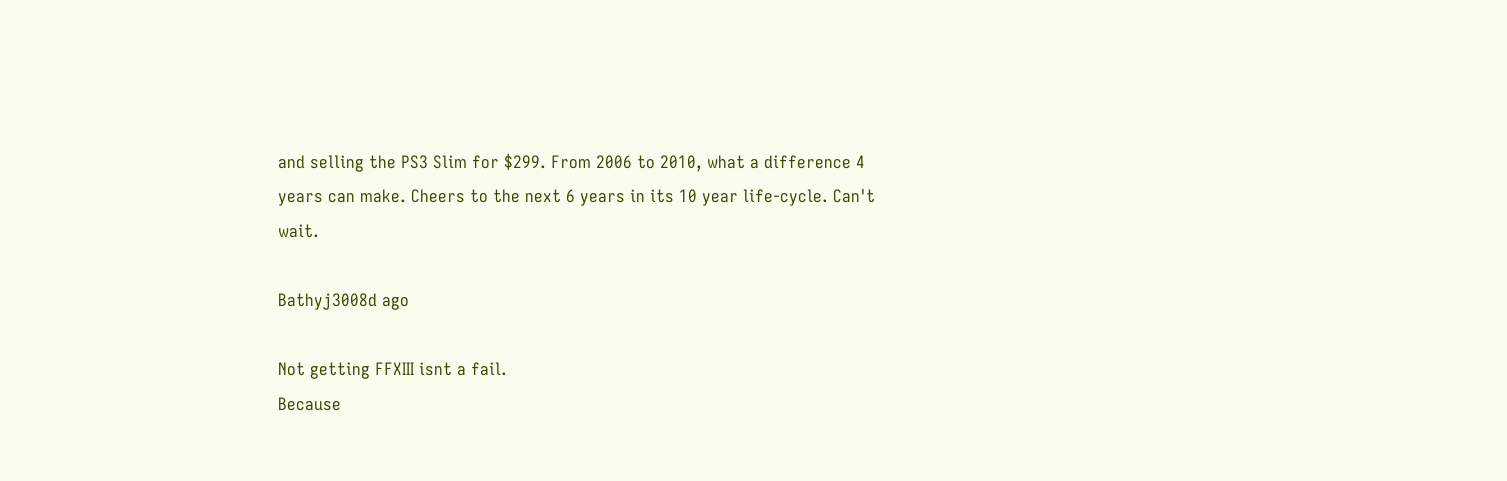and selling the PS3 Slim for $299. From 2006 to 2010, what a difference 4 years can make. Cheers to the next 6 years in its 10 year life-cycle. Can't wait.

Bathyj3008d ago

Not getting FFXIII isnt a fail.
Because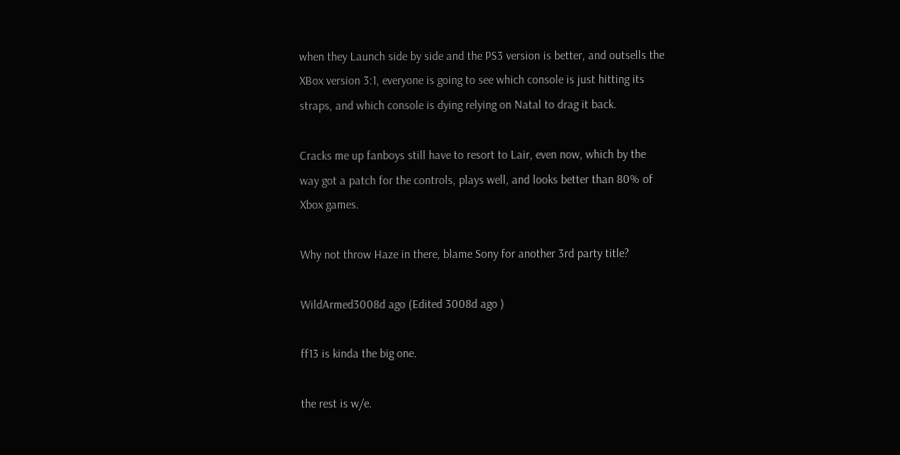when they Launch side by side and the PS3 version is better, and outsells the XBox version 3:1, everyone is going to see which console is just hitting its straps, and which console is dying relying on Natal to drag it back.

Cracks me up fanboys still have to resort to Lair, even now, which by the way got a patch for the controls, plays well, and looks better than 80% of Xbox games.

Why not throw Haze in there, blame Sony for another 3rd party title?

WildArmed3008d ago (Edited 3008d ago )

ff13 is kinda the big one.

the rest is w/e.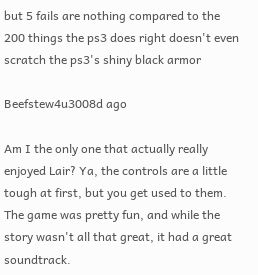but 5 fails are nothing compared to the 200 things the ps3 does right doesn't even scratch the ps3's shiny black armor

Beefstew4u3008d ago

Am I the only one that actually really enjoyed Lair? Ya, the controls are a little tough at first, but you get used to them. The game was pretty fun, and while the story wasn't all that great, it had a great soundtrack.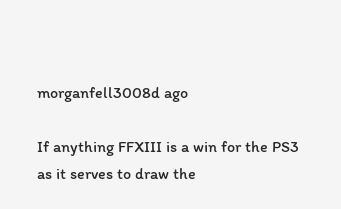morganfell3008d ago

If anything FFXIII is a win for the PS3 as it serves to draw the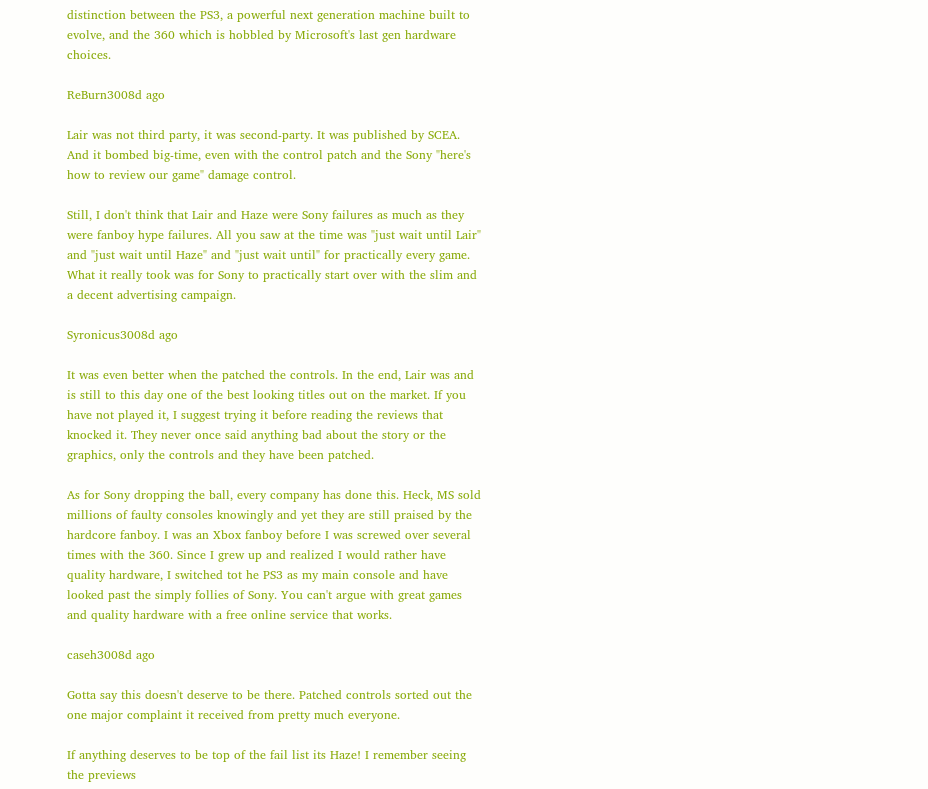distinction between the PS3, a powerful next generation machine built to evolve, and the 360 which is hobbled by Microsoft's last gen hardware choices.

ReBurn3008d ago

Lair was not third party, it was second-party. It was published by SCEA. And it bombed big-time, even with the control patch and the Sony "here's how to review our game" damage control.

Still, I don't think that Lair and Haze were Sony failures as much as they were fanboy hype failures. All you saw at the time was "just wait until Lair" and "just wait until Haze" and "just wait until" for practically every game. What it really took was for Sony to practically start over with the slim and a decent advertising campaign.

Syronicus3008d ago

It was even better when the patched the controls. In the end, Lair was and is still to this day one of the best looking titles out on the market. If you have not played it, I suggest trying it before reading the reviews that knocked it. They never once said anything bad about the story or the graphics, only the controls and they have been patched.

As for Sony dropping the ball, every company has done this. Heck, MS sold millions of faulty consoles knowingly and yet they are still praised by the hardcore fanboy. I was an Xbox fanboy before I was screwed over several times with the 360. Since I grew up and realized I would rather have quality hardware, I switched tot he PS3 as my main console and have looked past the simply follies of Sony. You can't argue with great games and quality hardware with a free online service that works.

caseh3008d ago

Gotta say this doesn't deserve to be there. Patched controls sorted out the one major complaint it received from pretty much everyone.

If anything deserves to be top of the fail list its Haze! I remember seeing the previews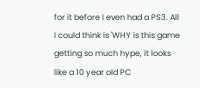for it before I even had a PS3. All I could think is 'WHY is this game getting so much hype, it looks like a 10 year old PC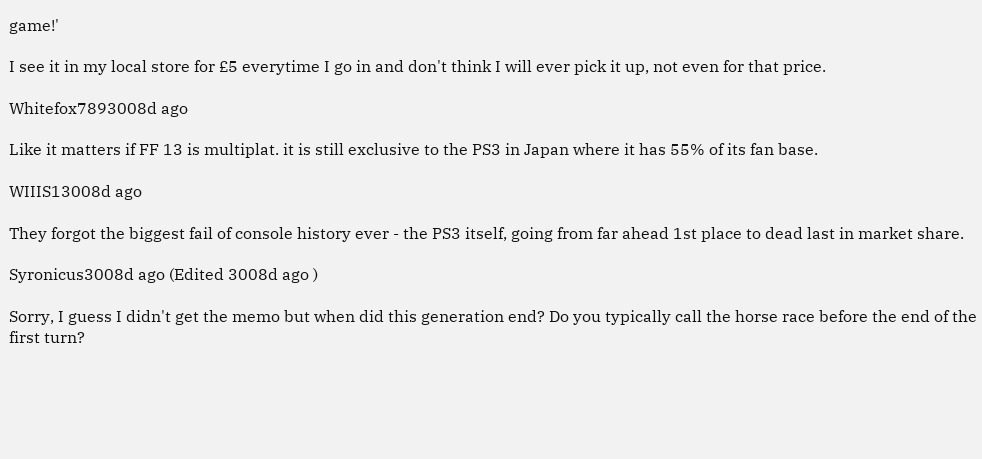game!'

I see it in my local store for £5 everytime I go in and don't think I will ever pick it up, not even for that price.

Whitefox7893008d ago

Like it matters if FF 13 is multiplat. it is still exclusive to the PS3 in Japan where it has 55% of its fan base.

WIIIS13008d ago

They forgot the biggest fail of console history ever - the PS3 itself, going from far ahead 1st place to dead last in market share.

Syronicus3008d ago (Edited 3008d ago )

Sorry, I guess I didn't get the memo but when did this generation end? Do you typically call the horse race before the end of the first turn?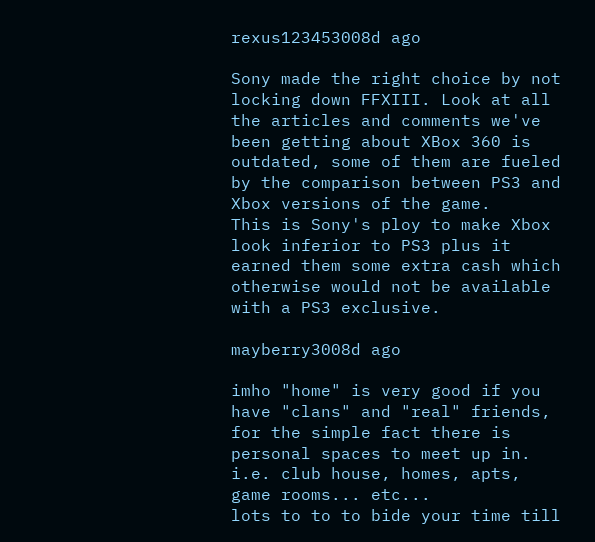rexus123453008d ago

Sony made the right choice by not locking down FFXIII. Look at all the articles and comments we've been getting about XBox 360 is outdated, some of them are fueled by the comparison between PS3 and Xbox versions of the game.
This is Sony's ploy to make Xbox look inferior to PS3 plus it earned them some extra cash which otherwise would not be available with a PS3 exclusive.

mayberry3008d ago

imho "home" is very good if you have "clans" and "real" friends, for the simple fact there is personal spaces to meet up in. i.e. club house, homes, apts, game rooms... etc...
lots to to to bide your time till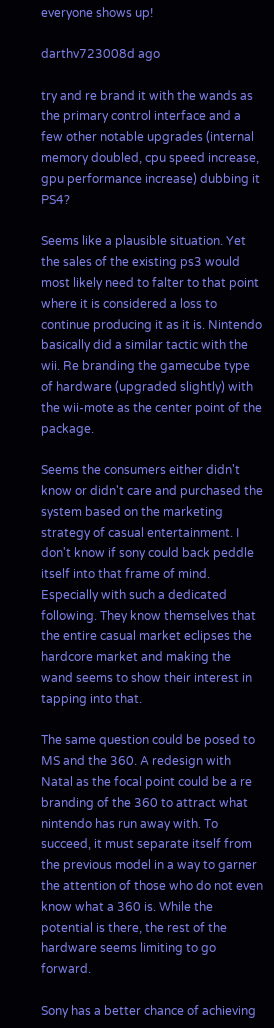everyone shows up!

darthv723008d ago

try and re brand it with the wands as the primary control interface and a few other notable upgrades (internal memory doubled, cpu speed increase, gpu performance increase) dubbing it PS4?

Seems like a plausible situation. Yet the sales of the existing ps3 would most likely need to falter to that point where it is considered a loss to continue producing it as it is. Nintendo basically did a similar tactic with the wii. Re branding the gamecube type of hardware (upgraded slightly) with the wii-mote as the center point of the package.

Seems the consumers either didn't know or didn't care and purchased the system based on the marketing strategy of casual entertainment. I don't know if sony could back peddle itself into that frame of mind. Especially with such a dedicated following. They know themselves that the entire casual market eclipses the hardcore market and making the wand seems to show their interest in tapping into that.

The same question could be posed to MS and the 360. A redesign with Natal as the focal point could be a re branding of the 360 to attract what nintendo has run away with. To succeed, it must separate itself from the previous model in a way to garner the attention of those who do not even know what a 360 is. While the potential is there, the rest of the hardware seems limiting to go forward.

Sony has a better chance of achieving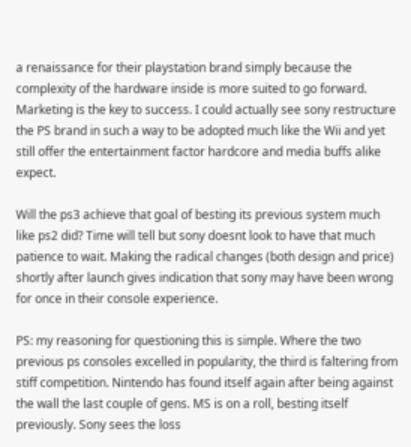a renaissance for their playstation brand simply because the complexity of the hardware inside is more suited to go forward. Marketing is the key to success. I could actually see sony restructure the PS brand in such a way to be adopted much like the Wii and yet still offer the entertainment factor hardcore and media buffs alike expect.

Will the ps3 achieve that goal of besting its previous system much like ps2 did? Time will tell but sony doesnt look to have that much patience to wait. Making the radical changes (both design and price) shortly after launch gives indication that sony may have been wrong for once in their console experience.

PS: my reasoning for questioning this is simple. Where the two previous ps consoles excelled in popularity, the third is faltering from stiff competition. Nintendo has found itself again after being against the wall the last couple of gens. MS is on a roll, besting itself previously. Sony sees the loss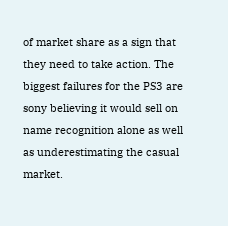of market share as a sign that they need to take action. The biggest failures for the PS3 are sony believing it would sell on name recognition alone as well as underestimating the casual market.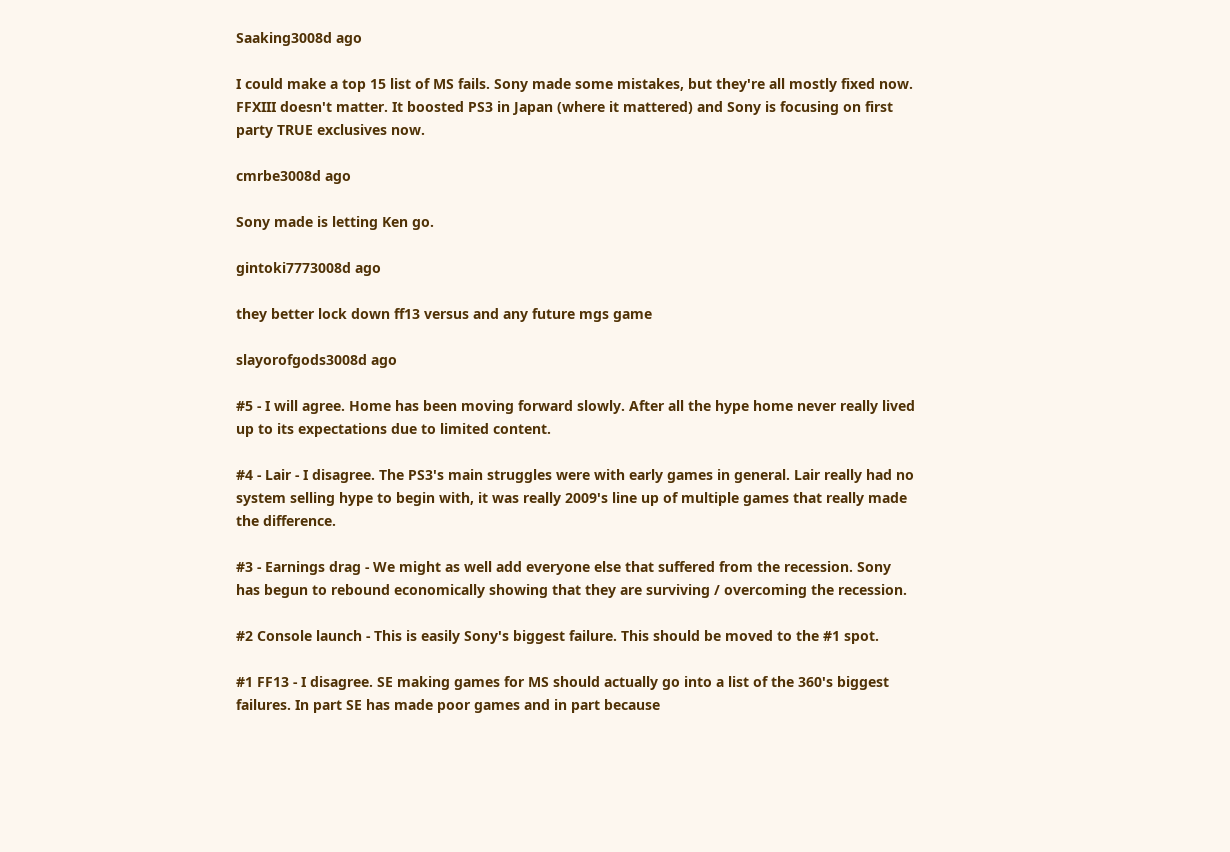Saaking3008d ago

I could make a top 15 list of MS fails. Sony made some mistakes, but they're all mostly fixed now. FFXIII doesn't matter. It boosted PS3 in Japan (where it mattered) and Sony is focusing on first party TRUE exclusives now.

cmrbe3008d ago

Sony made is letting Ken go.

gintoki7773008d ago

they better lock down ff13 versus and any future mgs game

slayorofgods3008d ago

#5 - I will agree. Home has been moving forward slowly. After all the hype home never really lived up to its expectations due to limited content.

#4 - Lair - I disagree. The PS3's main struggles were with early games in general. Lair really had no system selling hype to begin with, it was really 2009's line up of multiple games that really made the difference.

#3 - Earnings drag - We might as well add everyone else that suffered from the recession. Sony has begun to rebound economically showing that they are surviving / overcoming the recession.

#2 Console launch - This is easily Sony's biggest failure. This should be moved to the #1 spot.

#1 FF13 - I disagree. SE making games for MS should actually go into a list of the 360's biggest failures. In part SE has made poor games and in part because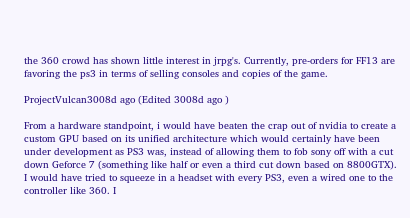the 360 crowd has shown little interest in jrpg's. Currently, pre-orders for FF13 are favoring the ps3 in terms of selling consoles and copies of the game.

ProjectVulcan3008d ago (Edited 3008d ago )

From a hardware standpoint, i would have beaten the crap out of nvidia to create a custom GPU based on its unified architecture which would certainly have been under development as PS3 was, instead of allowing them to fob sony off with a cut down Geforce 7 (something like half or even a third cut down based on 8800GTX). I would have tried to squeeze in a headset with every PS3, even a wired one to the controller like 360. I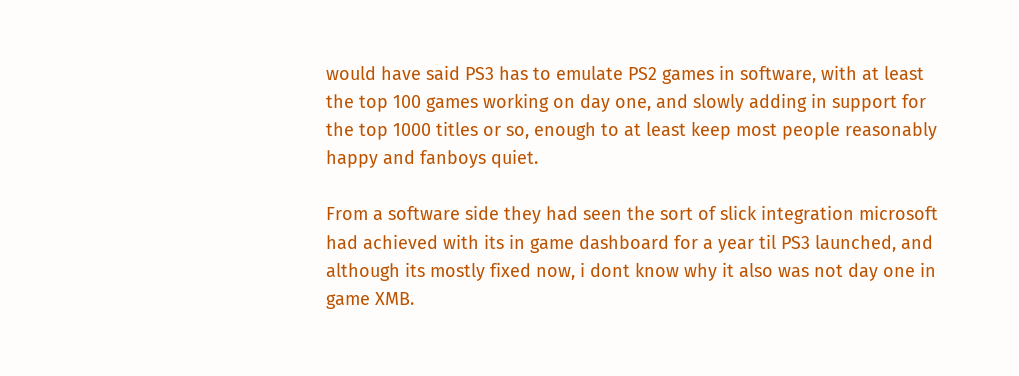would have said PS3 has to emulate PS2 games in software, with at least the top 100 games working on day one, and slowly adding in support for the top 1000 titles or so, enough to at least keep most people reasonably happy and fanboys quiet.

From a software side they had seen the sort of slick integration microsoft had achieved with its in game dashboard for a year til PS3 launched, and although its mostly fixed now, i dont know why it also was not day one in game XMB.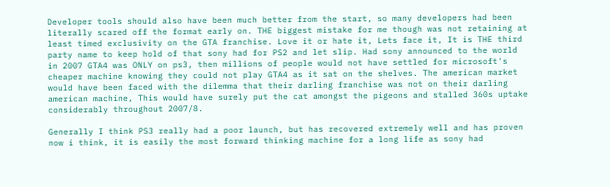Developer tools should also have been much better from the start, so many developers had been literally scared off the format early on. THE biggest mistake for me though was not retaining at least timed exclusivity on the GTA franchise. Love it or hate it, Lets face it, It is THE third party name to keep hold of that sony had for PS2 and let slip. Had sony announced to the world in 2007 GTA4 was ONLY on ps3, then millions of people would not have settled for microsoft's cheaper machine knowing they could not play GTA4 as it sat on the shelves. The american market would have been faced with the dilemma that their darling franchise was not on their darling american machine, This would have surely put the cat amongst the pigeons and stalled 360s uptake considerably throughout 2007/8.

Generally I think PS3 really had a poor launch, but has recovered extremely well and has proven now i think, it is easily the most forward thinking machine for a long life as sony had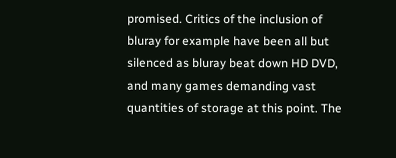promised. Critics of the inclusion of bluray for example have been all but silenced as bluray beat down HD DVD, and many games demanding vast quantities of storage at this point. The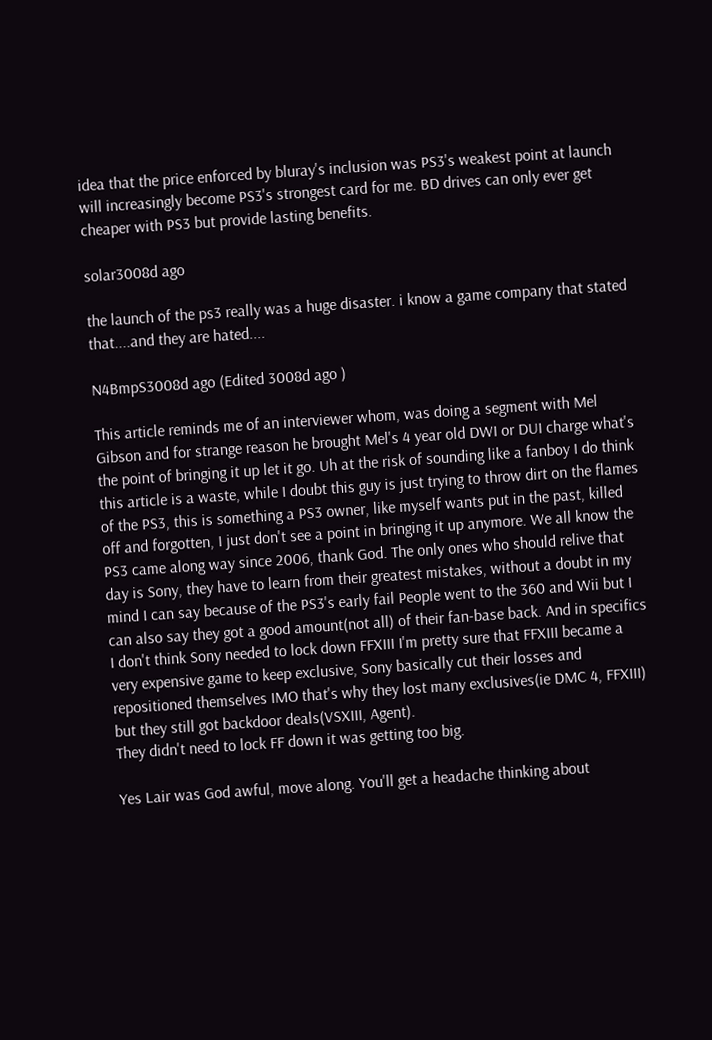idea that the price enforced by bluray's inclusion was PS3's weakest point at launch will increasingly become PS3's strongest card for me. BD drives can only ever get cheaper with PS3 but provide lasting benefits.

solar3008d ago

the launch of the ps3 really was a huge disaster. i know a game company that stated that....and they are hated....

N4BmpS3008d ago (Edited 3008d ago )

This article reminds me of an interviewer whom, was doing a segment with Mel Gibson and for strange reason he brought Mel's 4 year old DWI or DUI charge what's the point of bringing it up let it go. Uh at the risk of sounding like a fanboy I do think this article is a waste, while I doubt this guy is just trying to throw dirt on the flames of the PS3, this is something a PS3 owner, like myself wants put in the past, killed off and forgotten, I just don't see a point in bringing it up anymore. We all know the PS3 came along way since 2006, thank God. The only ones who should relive that day is Sony, they have to learn from their greatest mistakes, without a doubt in my mind I can say because of the PS3's early fail People went to the 360 and Wii but I can also say they got a good amount(not all) of their fan-base back. And in specifics I don't think Sony needed to lock down FFXIII I'm pretty sure that FFXIII became a very expensive game to keep exclusive, Sony basically cut their losses and repositioned themselves IMO that's why they lost many exclusives(ie DMC 4, FFXIII) but they still got backdoor deals(VSXIII, Agent).
They didn't need to lock FF down it was getting too big.

Yes Lair was God awful, move along. You'll get a headache thinking about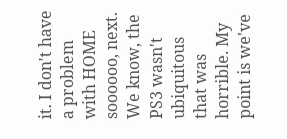it. I don't have a problem with HOME soooooo, next. We know, the PS3 wasn't ubiquitous that was horrible. My point is we've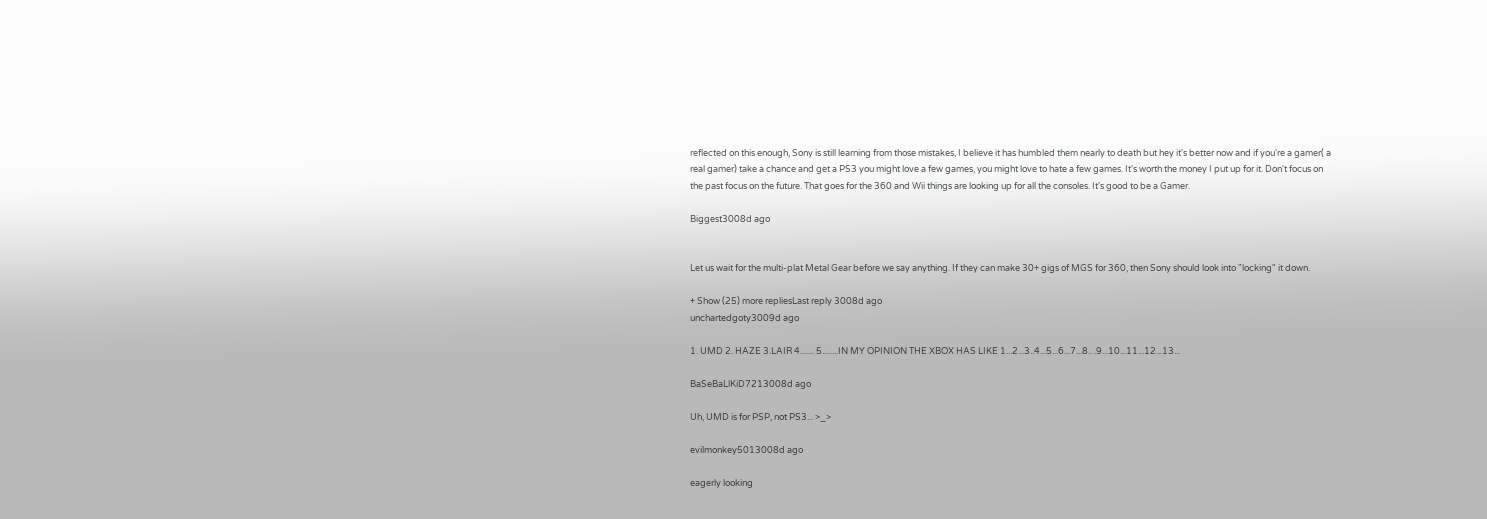reflected on this enough, Sony is still learning from those mistakes, I believe it has humbled them nearly to death but hey it's better now and if you're a gamer( a real gamer) take a chance and get a PS3 you might love a few games, you might love to hate a few games. It's worth the money I put up for it. Don't focus on the past focus on the future. That goes for the 360 and Wii things are looking up for all the consoles. It's good to be a Gamer.

Biggest3008d ago


Let us wait for the multi-plat Metal Gear before we say anything. If they can make 30+ gigs of MGS for 360, then Sony should look into "locking" it down.

+ Show (25) more repliesLast reply 3008d ago
unchartedgoty3009d ago

1. UMD 2. HAZE 3.LAIR 4....... 5........IN MY OPINION THE XBOX HAS LIKE 1...2...3..4...5...6...7...8.. .9...10...11...12...13...

BaSeBaLlKiD7213008d ago

Uh, UMD is for PSP, not PS3... >_>

evilmonkey5013008d ago

eagerly looking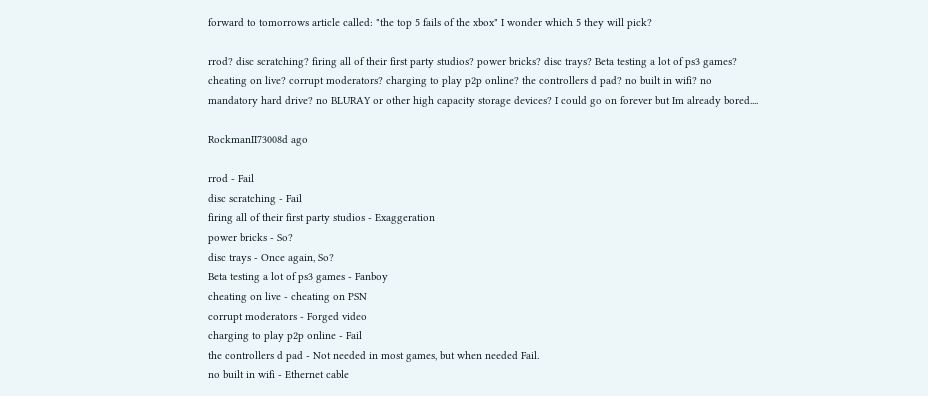forward to tomorrows article called: "the top 5 fails of the xbox" I wonder which 5 they will pick?

rrod? disc scratching? firing all of their first party studios? power bricks? disc trays? Beta testing a lot of ps3 games? cheating on live? corrupt moderators? charging to play p2p online? the controllers d pad? no built in wifi? no mandatory hard drive? no BLURAY or other high capacity storage devices? I could go on forever but Im already bored....

RockmanII73008d ago

rrod - Fail
disc scratching - Fail
firing all of their first party studios - Exaggeration
power bricks - So?
disc trays - Once again, So?
Beta testing a lot of ps3 games - Fanboy
cheating on live - cheating on PSN
corrupt moderators - Forged video
charging to play p2p online - Fail
the controllers d pad - Not needed in most games, but when needed Fail.
no built in wifi - Ethernet cable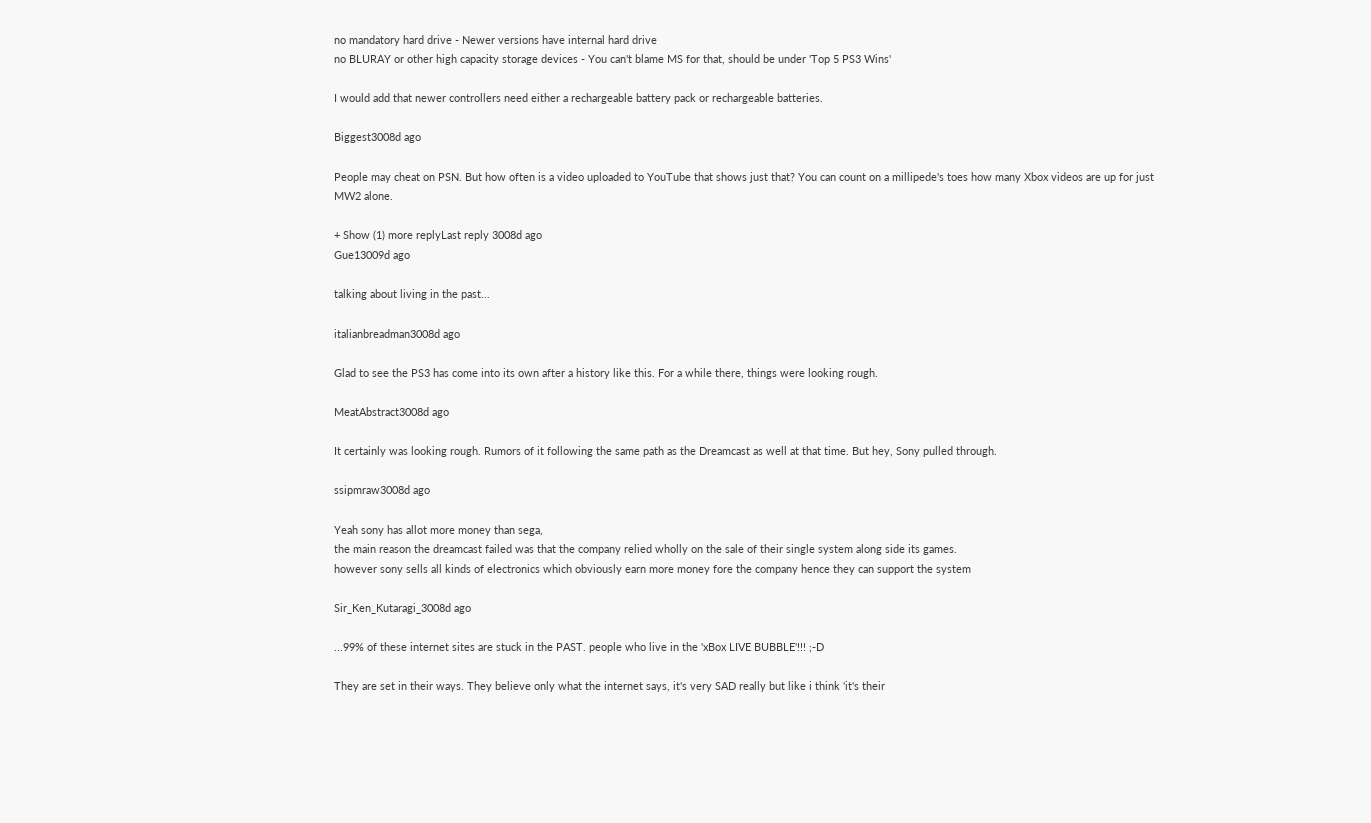no mandatory hard drive - Newer versions have internal hard drive
no BLURAY or other high capacity storage devices - You can't blame MS for that, should be under 'Top 5 PS3 Wins'

I would add that newer controllers need either a rechargeable battery pack or rechargeable batteries.

Biggest3008d ago

People may cheat on PSN. But how often is a video uploaded to YouTube that shows just that? You can count on a millipede's toes how many Xbox videos are up for just MW2 alone.

+ Show (1) more replyLast reply 3008d ago
Gue13009d ago

talking about living in the past...

italianbreadman3008d ago

Glad to see the PS3 has come into its own after a history like this. For a while there, things were looking rough.

MeatAbstract3008d ago

It certainly was looking rough. Rumors of it following the same path as the Dreamcast as well at that time. But hey, Sony pulled through.

ssipmraw3008d ago

Yeah sony has allot more money than sega,
the main reason the dreamcast failed was that the company relied wholly on the sale of their single system along side its games.
however sony sells all kinds of electronics which obviously earn more money fore the company hence they can support the system

Sir_Ken_Kutaragi_3008d ago

...99% of these internet sites are stuck in the PAST. people who live in the 'xBox LIVE BUBBLE'!!! ;-D

They are set in their ways. They believe only what the internet says, it's very SAD really but like i think 'it's their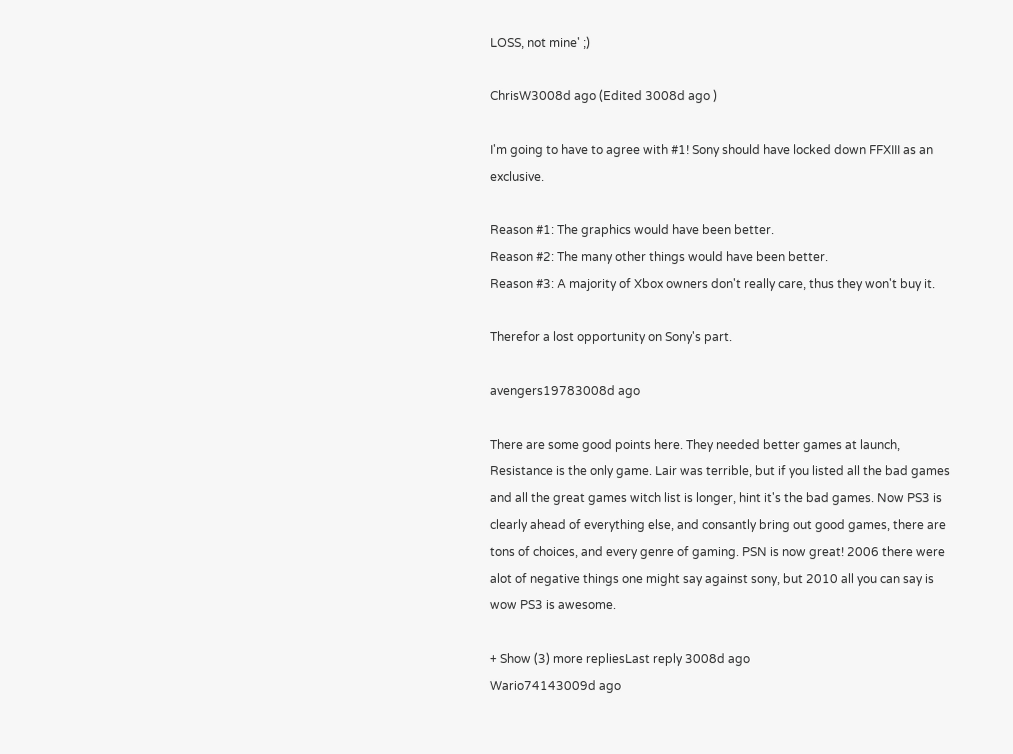LOSS, not mine' ;)

ChrisW3008d ago (Edited 3008d ago )

I'm going to have to agree with #1! Sony should have locked down FFXIII as an exclusive.

Reason #1: The graphics would have been better.
Reason #2: The many other things would have been better.
Reason #3: A majority of Xbox owners don't really care, thus they won't buy it.

Therefor a lost opportunity on Sony's part.

avengers19783008d ago

There are some good points here. They needed better games at launch, Resistance is the only game. Lair was terrible, but if you listed all the bad games and all the great games witch list is longer, hint it's the bad games. Now PS3 is clearly ahead of everything else, and consantly bring out good games, there are tons of choices, and every genre of gaming. PSN is now great! 2006 there were alot of negative things one might say against sony, but 2010 all you can say is wow PS3 is awesome.

+ Show (3) more repliesLast reply 3008d ago
Wario74143009d ago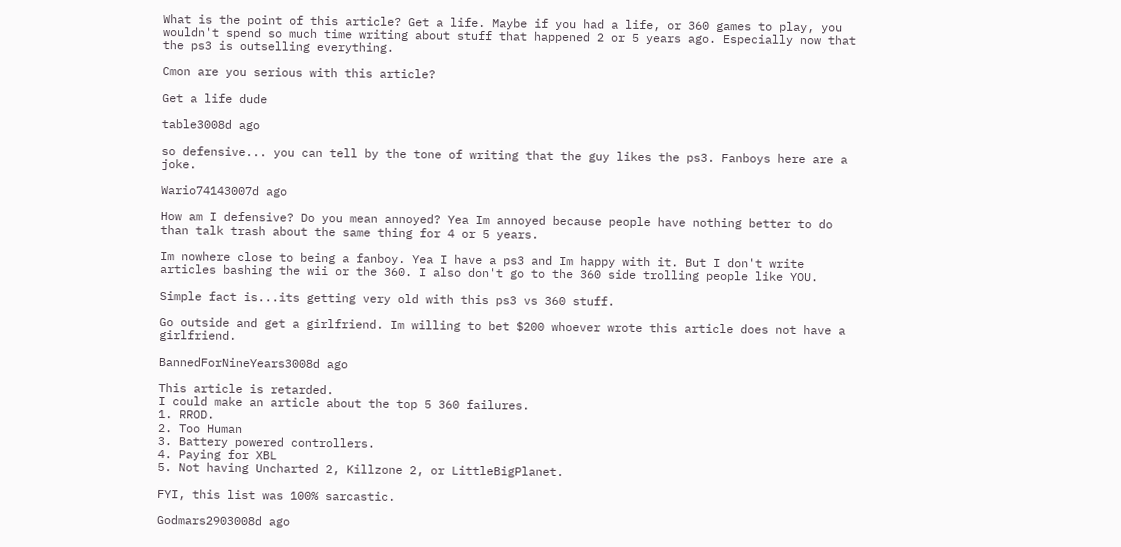What is the point of this article? Get a life. Maybe if you had a life, or 360 games to play, you wouldn't spend so much time writing about stuff that happened 2 or 5 years ago. Especially now that the ps3 is outselling everything.

Cmon are you serious with this article?

Get a life dude

table3008d ago

so defensive... you can tell by the tone of writing that the guy likes the ps3. Fanboys here are a joke.

Wario74143007d ago

How am I defensive? Do you mean annoyed? Yea Im annoyed because people have nothing better to do than talk trash about the same thing for 4 or 5 years.

Im nowhere close to being a fanboy. Yea I have a ps3 and Im happy with it. But I don't write articles bashing the wii or the 360. I also don't go to the 360 side trolling people like YOU.

Simple fact is...its getting very old with this ps3 vs 360 stuff.

Go outside and get a girlfriend. Im willing to bet $200 whoever wrote this article does not have a girlfriend.

BannedForNineYears3008d ago

This article is retarded.
I could make an article about the top 5 360 failures.
1. RROD.
2. Too Human
3. Battery powered controllers.
4. Paying for XBL
5. Not having Uncharted 2, Killzone 2, or LittleBigPlanet.

FYI, this list was 100% sarcastic.

Godmars2903008d ago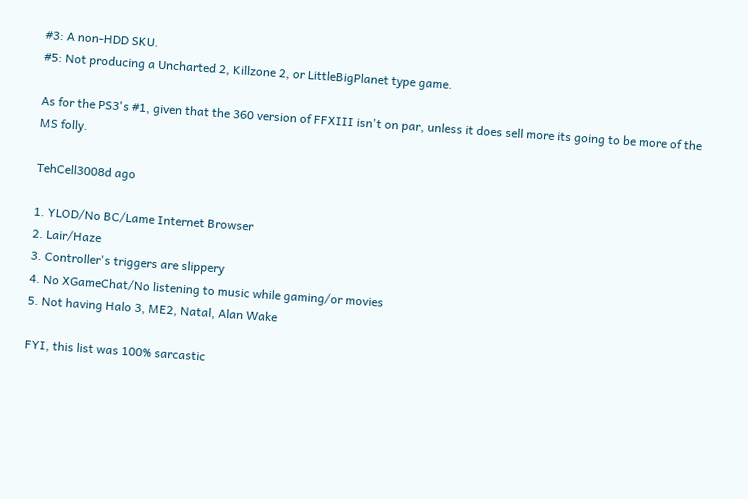#3: A non-HDD SKU.
#5: Not producing a Uncharted 2, Killzone 2, or LittleBigPlanet type game.

As for the PS3's #1, given that the 360 version of FFXIII isn't on par, unless it does sell more its going to be more of the MS folly.

TehCell3008d ago

1. YLOD/No BC/Lame Internet Browser
2. Lair/Haze
3. Controller's triggers are slippery
4. No XGameChat/No listening to music while gaming/or movies
5. Not having Halo 3, ME2, Natal, Alan Wake

FYI, this list was 100% sarcastic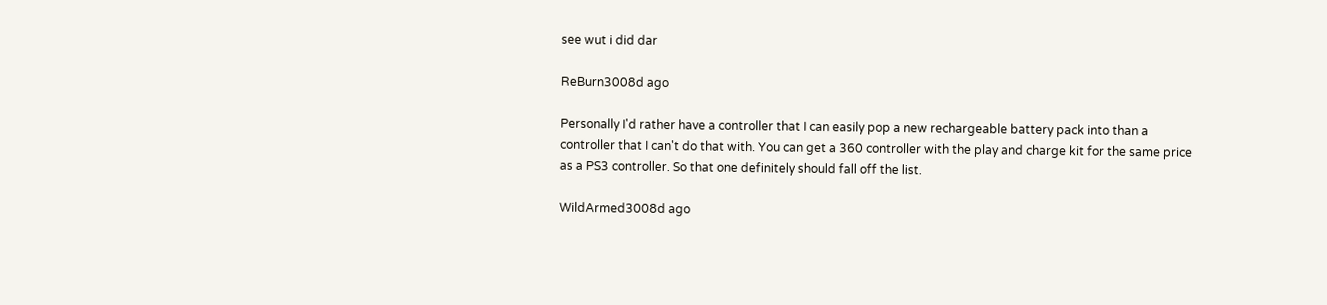see wut i did dar

ReBurn3008d ago

Personally I'd rather have a controller that I can easily pop a new rechargeable battery pack into than a controller that I can't do that with. You can get a 360 controller with the play and charge kit for the same price as a PS3 controller. So that one definitely should fall off the list.

WildArmed3008d ago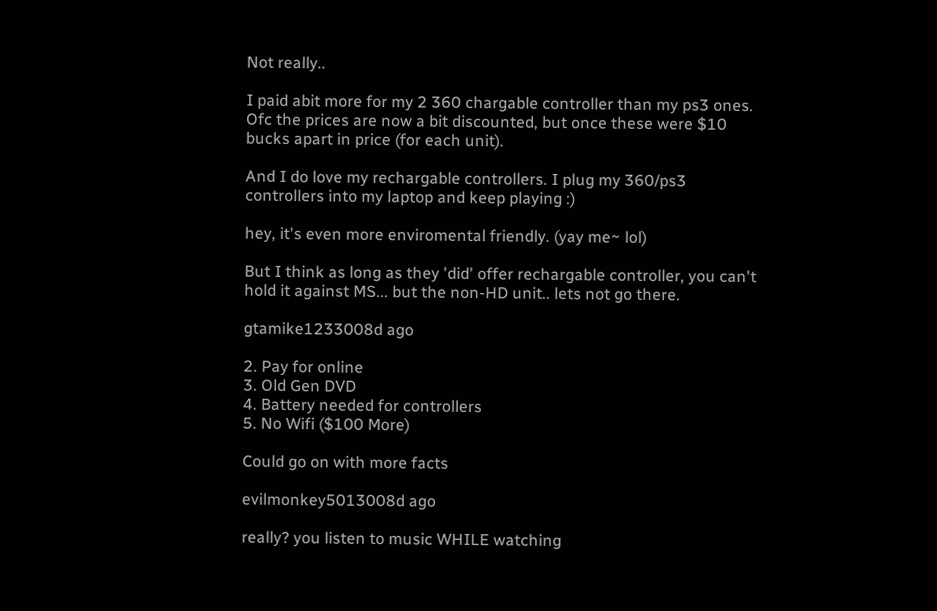Not really..

I paid abit more for my 2 360 chargable controller than my ps3 ones.
Ofc the prices are now a bit discounted, but once these were $10 bucks apart in price (for each unit).

And I do love my rechargable controllers. I plug my 360/ps3 controllers into my laptop and keep playing :)

hey, it's even more enviromental friendly. (yay me~ lol)

But I think as long as they 'did' offer rechargable controller, you can't hold it against MS... but the non-HD unit.. lets not go there.

gtamike1233008d ago

2. Pay for online
3. Old Gen DVD
4. Battery needed for controllers
5. No Wifi ($100 More)

Could go on with more facts

evilmonkey5013008d ago

really? you listen to music WHILE watching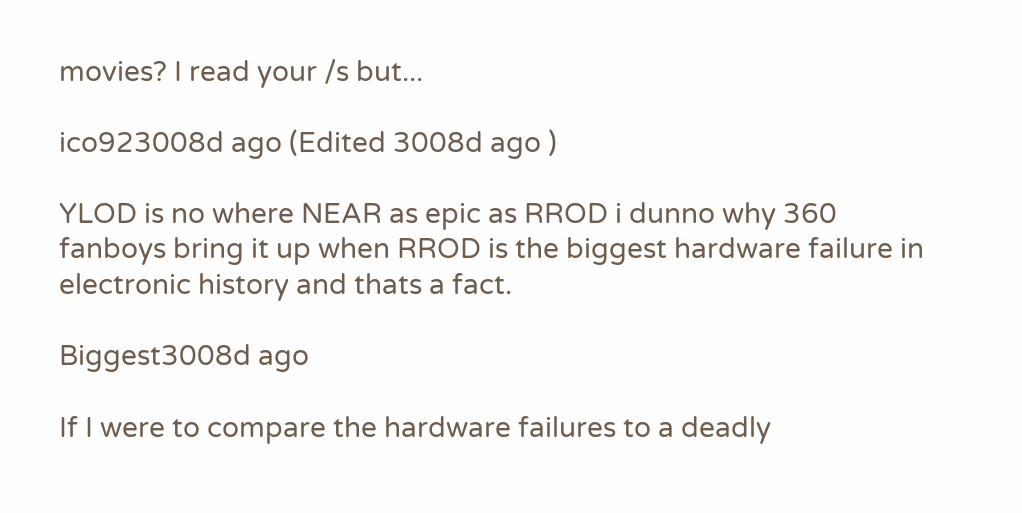movies? I read your /s but...

ico923008d ago (Edited 3008d ago )

YLOD is no where NEAR as epic as RROD i dunno why 360 fanboys bring it up when RROD is the biggest hardware failure in electronic history and thats a fact.

Biggest3008d ago

If I were to compare the hardware failures to a deadly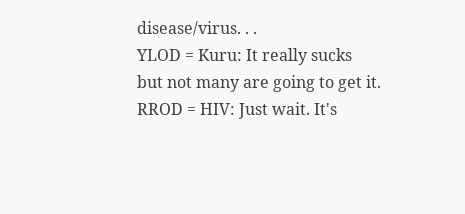disease/virus. . .
YLOD = Kuru: It really sucks but not many are going to get it.
RROD = HIV: Just wait. It's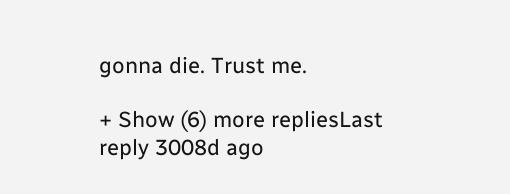gonna die. Trust me.

+ Show (6) more repliesLast reply 3008d ago